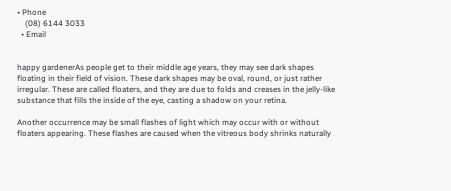• Phone
    (08) 6144 3033
  • Email


happy gardenerAs people get to their middle age years, they may see dark shapes floating in their field of vision. These dark shapes may be oval, round, or just rather irregular. These are called floaters, and they are due to folds and creases in the jelly-like substance that fills the inside of the eye, casting a shadow on your retina.

Another occurrence may be small flashes of light which may occur with or without floaters appearing. These flashes are caused when the vitreous body shrinks naturally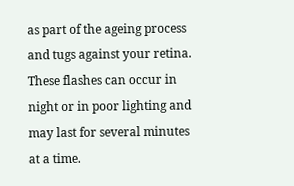as part of the ageing process and tugs against your retina. These flashes can occur in night or in poor lighting and may last for several minutes at a time.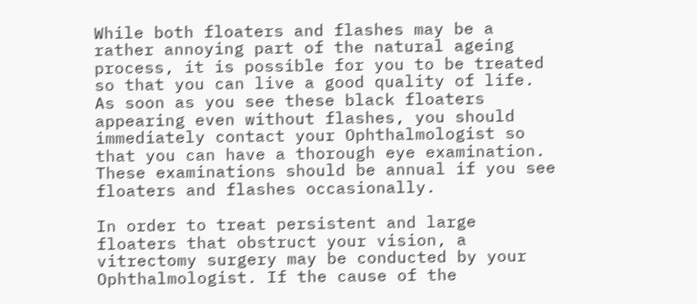While both floaters and flashes may be a rather annoying part of the natural ageing process, it is possible for you to be treated so that you can live a good quality of life. As soon as you see these black floaters appearing even without flashes, you should immediately contact your Ophthalmologist so that you can have a thorough eye examination. These examinations should be annual if you see floaters and flashes occasionally.

In order to treat persistent and large floaters that obstruct your vision, a vitrectomy surgery may be conducted by your Ophthalmologist. If the cause of the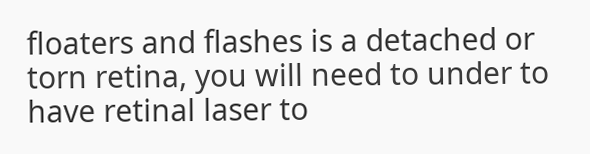floaters and flashes is a detached or torn retina, you will need to under to have retinal laser to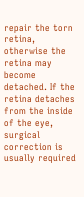repair the torn retina, otherwise the retina may become detached. If the retina detaches from the inside of the eye, surgical correction is usually required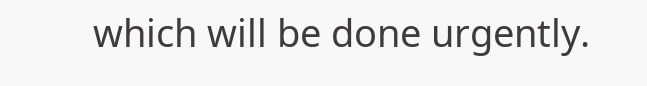which will be done urgently.